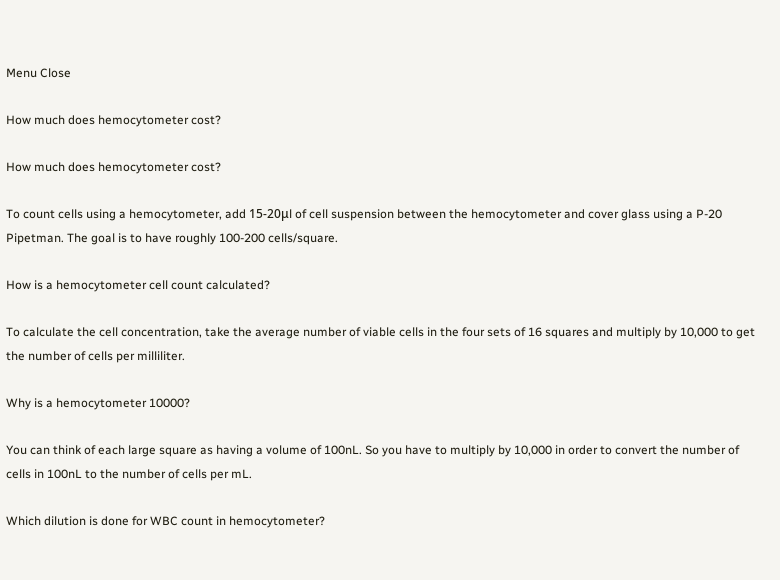Menu Close

How much does hemocytometer cost?

How much does hemocytometer cost?

To count cells using a hemocytometer, add 15-20μl of cell suspension between the hemocytometer and cover glass using a P-20 Pipetman. The goal is to have roughly 100-200 cells/square.

How is a hemocytometer cell count calculated?

To calculate the cell concentration, take the average number of viable cells in the four sets of 16 squares and multiply by 10,000 to get the number of cells per milliliter.

Why is a hemocytometer 10000?

You can think of each large square as having a volume of 100nL. So you have to multiply by 10,000 in order to convert the number of cells in 100nL to the number of cells per mL.

Which dilution is done for WBC count in hemocytometer?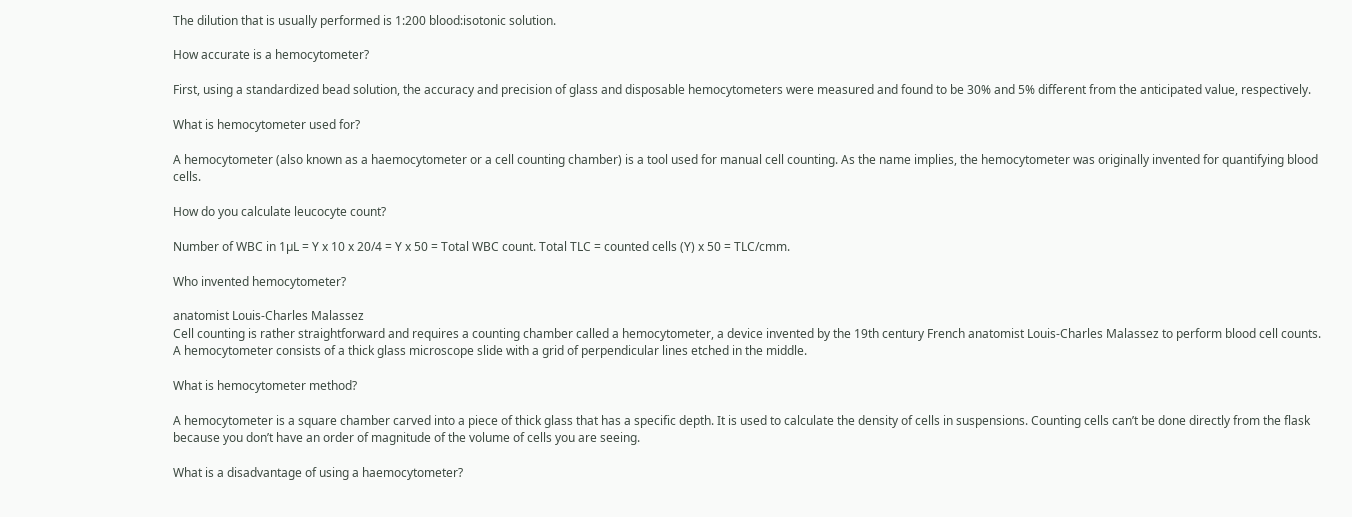The dilution that is usually performed is 1:200 blood:isotonic solution.

How accurate is a hemocytometer?

First, using a standardized bead solution, the accuracy and precision of glass and disposable hemocytometers were measured and found to be 30% and 5% different from the anticipated value, respectively.

What is hemocytometer used for?

A hemocytometer (also known as a haemocytometer or a cell counting chamber) is a tool used for manual cell counting. As the name implies, the hemocytometer was originally invented for quantifying blood cells.

How do you calculate leucocyte count?

Number of WBC in 1µL = Y x 10 x 20/4 = Y x 50 = Total WBC count. Total TLC = counted cells (Y) x 50 = TLC/cmm.

Who invented hemocytometer?

anatomist Louis-Charles Malassez
Cell counting is rather straightforward and requires a counting chamber called a hemocytometer, a device invented by the 19th century French anatomist Louis-Charles Malassez to perform blood cell counts. A hemocytometer consists of a thick glass microscope slide with a grid of perpendicular lines etched in the middle.

What is hemocytometer method?

A hemocytometer is a square chamber carved into a piece of thick glass that has a specific depth. It is used to calculate the density of cells in suspensions. Counting cells can’t be done directly from the flask because you don’t have an order of magnitude of the volume of cells you are seeing.

What is a disadvantage of using a haemocytometer?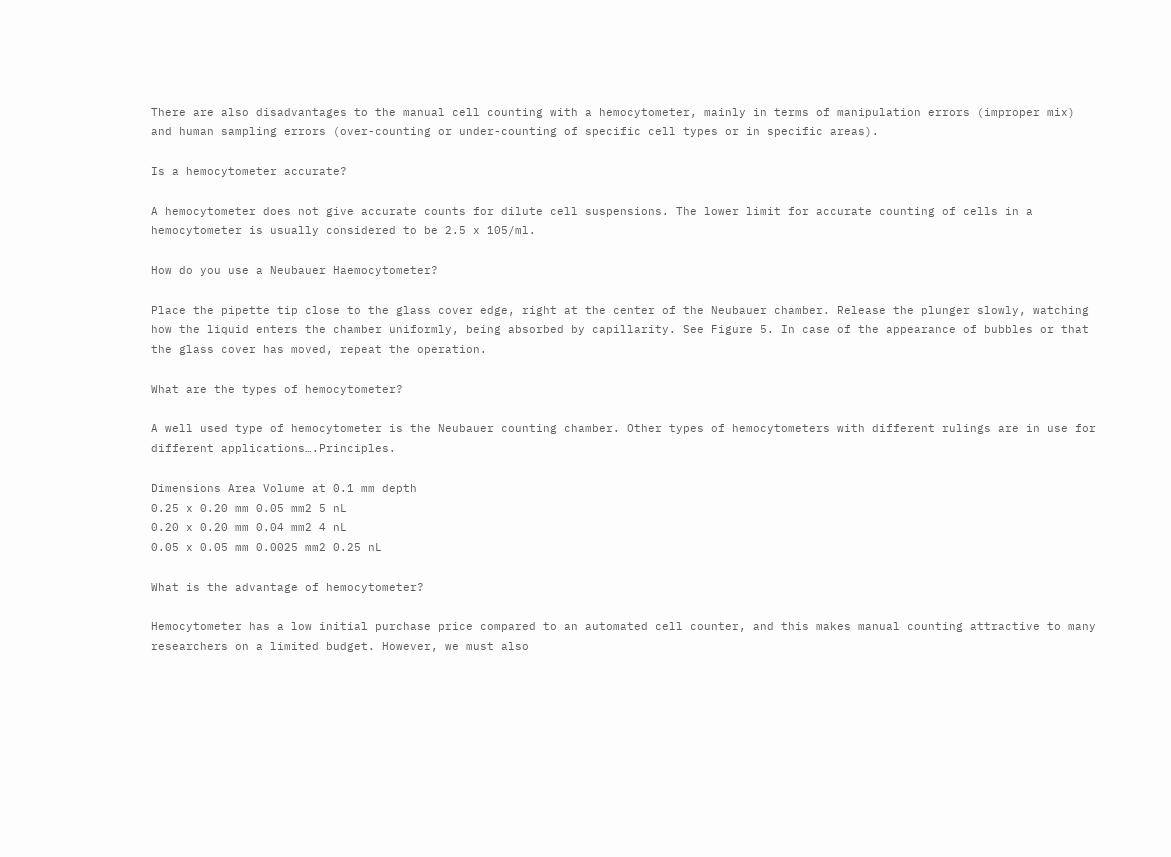There are also disadvantages to the manual cell counting with a hemocytometer, mainly in terms of manipulation errors (improper mix) and human sampling errors (over-counting or under-counting of specific cell types or in specific areas).

Is a hemocytometer accurate?

A hemocytometer does not give accurate counts for dilute cell suspensions. The lower limit for accurate counting of cells in a hemocytometer is usually considered to be 2.5 x 105/ml.

How do you use a Neubauer Haemocytometer?

Place the pipette tip close to the glass cover edge, right at the center of the Neubauer chamber. Release the plunger slowly, watching how the liquid enters the chamber uniformly, being absorbed by capillarity. See Figure 5. In case of the appearance of bubbles or that the glass cover has moved, repeat the operation.

What are the types of hemocytometer?

A well used type of hemocytometer is the Neubauer counting chamber. Other types of hemocytometers with different rulings are in use for different applications….Principles.

Dimensions Area Volume at 0.1 mm depth
0.25 x 0.20 mm 0.05 mm2 5 nL
0.20 x 0.20 mm 0.04 mm2 4 nL
0.05 x 0.05 mm 0.0025 mm2 0.25 nL

What is the advantage of hemocytometer?

Hemocytometer has a low initial purchase price compared to an automated cell counter, and this makes manual counting attractive to many researchers on a limited budget. However, we must also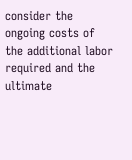consider the ongoing costs of the additional labor required and the ultimate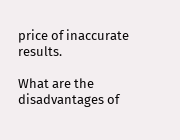price of inaccurate results.

What are the disadvantages of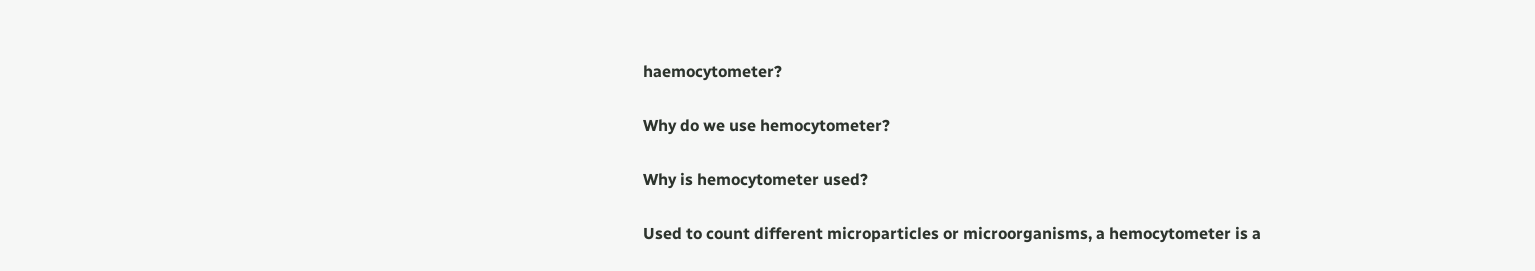haemocytometer?

Why do we use hemocytometer?

Why is hemocytometer used?

Used to count different microparticles or microorganisms, a hemocytometer is a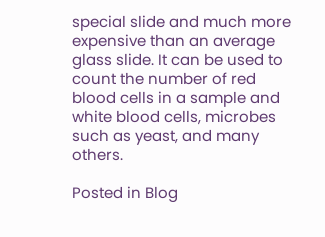special slide and much more expensive than an average glass slide. It can be used to count the number of red blood cells in a sample and white blood cells, microbes such as yeast, and many others.

Posted in Blog